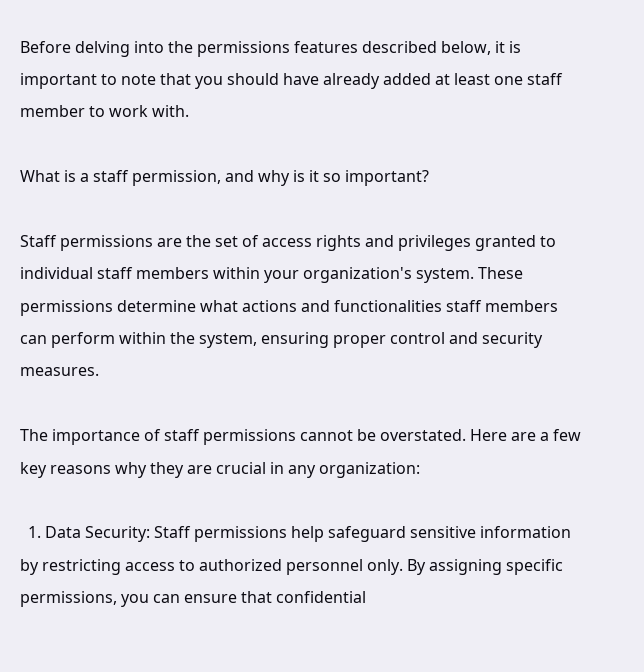Before delving into the permissions features described below, it is important to note that you should have already added at least one staff member to work with.

What is a staff permission, and why is it so important?

Staff permissions are the set of access rights and privileges granted to individual staff members within your organization's system. These permissions determine what actions and functionalities staff members can perform within the system, ensuring proper control and security measures.

The importance of staff permissions cannot be overstated. Here are a few key reasons why they are crucial in any organization:

  1. Data Security: Staff permissions help safeguard sensitive information by restricting access to authorized personnel only. By assigning specific permissions, you can ensure that confidential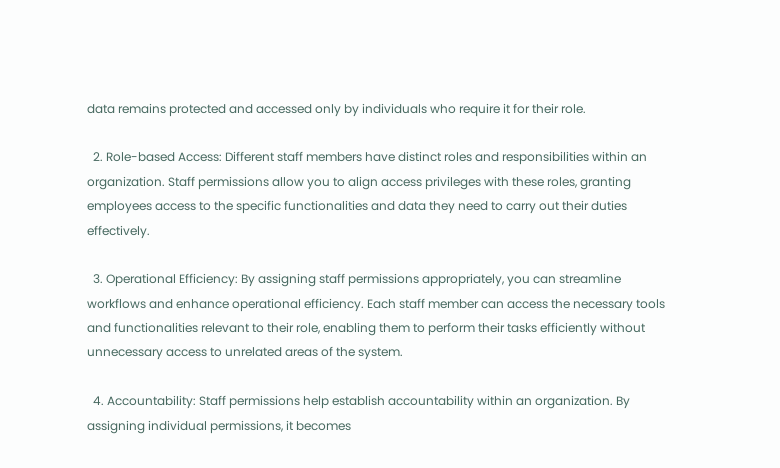data remains protected and accessed only by individuals who require it for their role.

  2. Role-based Access: Different staff members have distinct roles and responsibilities within an organization. Staff permissions allow you to align access privileges with these roles, granting employees access to the specific functionalities and data they need to carry out their duties effectively.

  3. Operational Efficiency: By assigning staff permissions appropriately, you can streamline workflows and enhance operational efficiency. Each staff member can access the necessary tools and functionalities relevant to their role, enabling them to perform their tasks efficiently without unnecessary access to unrelated areas of the system.

  4. Accountability: Staff permissions help establish accountability within an organization. By assigning individual permissions, it becomes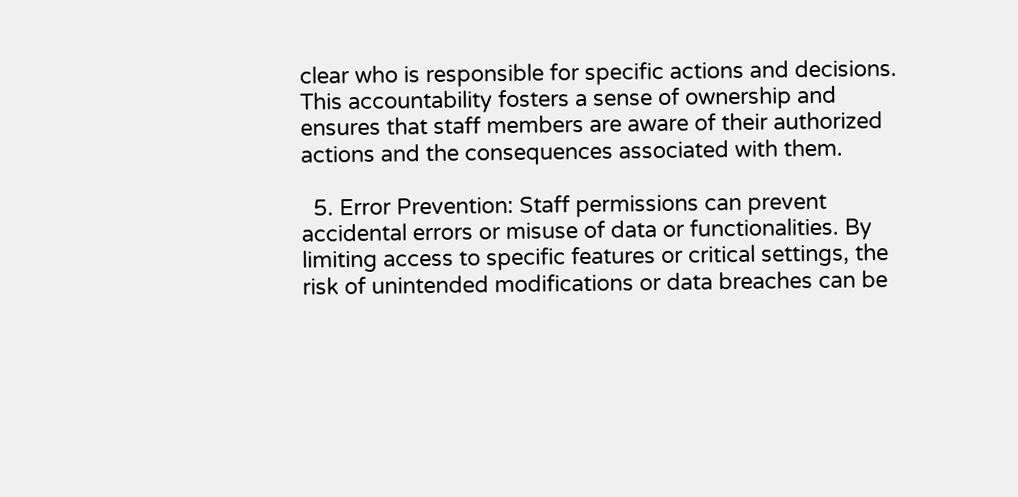clear who is responsible for specific actions and decisions. This accountability fosters a sense of ownership and ensures that staff members are aware of their authorized actions and the consequences associated with them.

  5. Error Prevention: Staff permissions can prevent accidental errors or misuse of data or functionalities. By limiting access to specific features or critical settings, the risk of unintended modifications or data breaches can be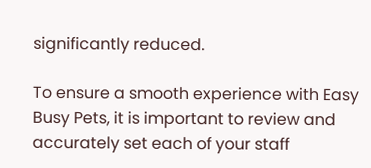significantly reduced.

To ensure a smooth experience with Easy Busy Pets, it is important to review and accurately set each of your staff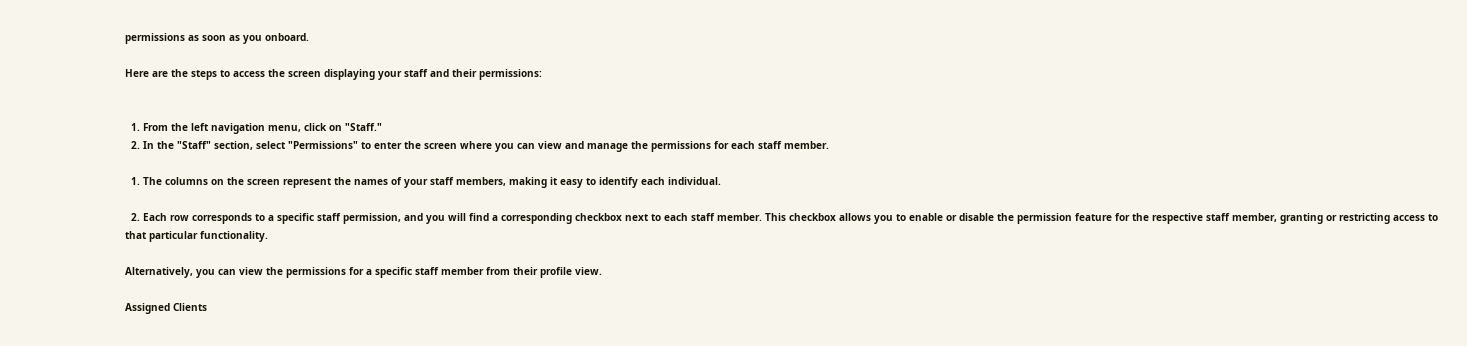permissions as soon as you onboard.

Here are the steps to access the screen displaying your staff and their permissions:


  1. From the left navigation menu, click on "Staff."
  2. In the "Staff" section, select "Permissions" to enter the screen where you can view and manage the permissions for each staff member.

  1. The columns on the screen represent the names of your staff members, making it easy to identify each individual.

  2. Each row corresponds to a specific staff permission, and you will find a corresponding checkbox next to each staff member. This checkbox allows you to enable or disable the permission feature for the respective staff member, granting or restricting access to that particular functionality.

Alternatively, you can view the permissions for a specific staff member from their profile view.

Assigned Clients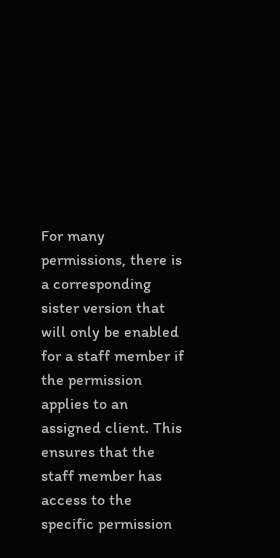For many permissions, there is a corresponding sister version that will only be enabled for a staff member if the permission applies to an assigned client. This ensures that the staff member has access to the specific permission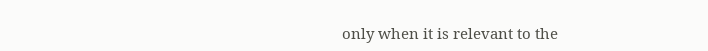only when it is relevant to the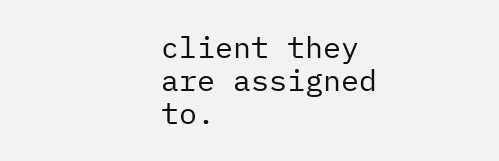client they are assigned to.